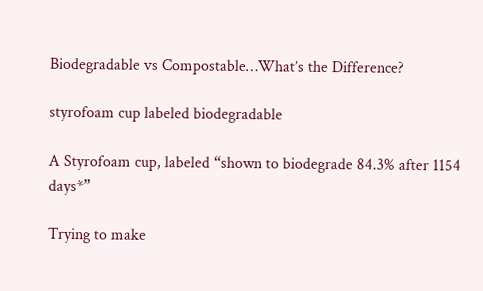Biodegradable vs Compostable…What’s the Difference?

styrofoam cup labeled biodegradable

A Styrofoam cup, labeled “shown to biodegrade 84.3% after 1154 days*”

Trying to make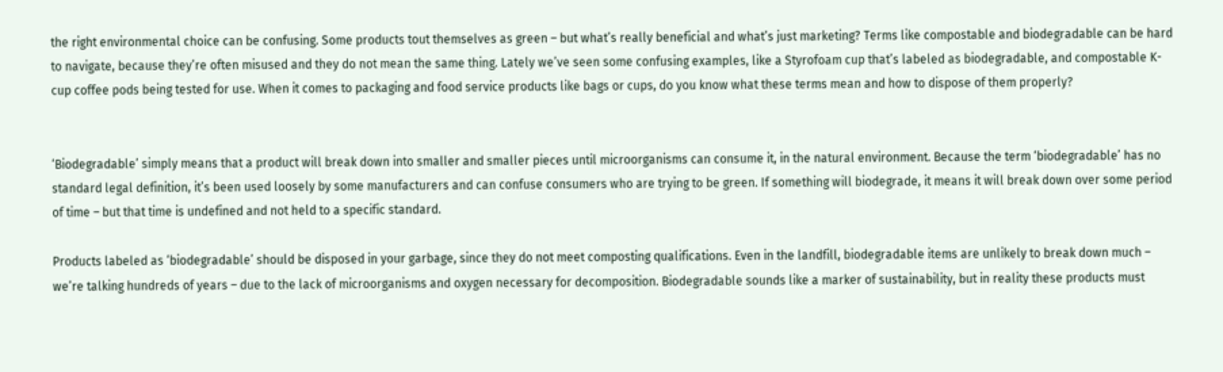the right environmental choice can be confusing. Some products tout themselves as green – but what’s really beneficial and what’s just marketing? Terms like compostable and biodegradable can be hard to navigate, because they’re often misused and they do not mean the same thing. Lately we’ve seen some confusing examples, like a Styrofoam cup that’s labeled as biodegradable, and compostable K-cup coffee pods being tested for use. When it comes to packaging and food service products like bags or cups, do you know what these terms mean and how to dispose of them properly?


‘Biodegradable’ simply means that a product will break down into smaller and smaller pieces until microorganisms can consume it, in the natural environment. Because the term ‘biodegradable’ has no standard legal definition, it’s been used loosely by some manufacturers and can confuse consumers who are trying to be green. If something will biodegrade, it means it will break down over some period of time – but that time is undefined and not held to a specific standard.

Products labeled as ‘biodegradable’ should be disposed in your garbage, since they do not meet composting qualifications. Even in the landfill, biodegradable items are unlikely to break down much – we’re talking hundreds of years – due to the lack of microorganisms and oxygen necessary for decomposition. Biodegradable sounds like a marker of sustainability, but in reality these products must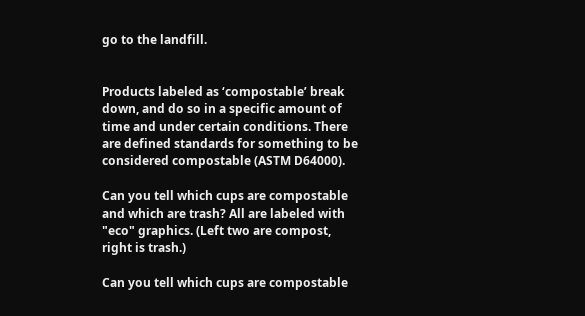go to the landfill.


Products labeled as ‘compostable’ break down, and do so in a specific amount of time and under certain conditions. There are defined standards for something to be considered compostable (ASTM D64000).

Can you tell which cups are compostable and which are trash? All are labeled with "eco" graphics. (Left two are compost, right is trash.)

Can you tell which cups are compostable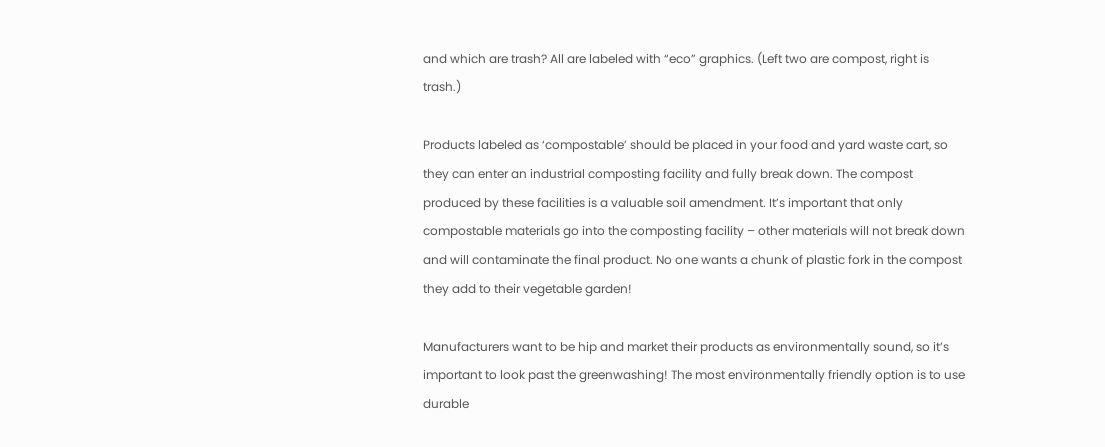and which are trash? All are labeled with “eco” graphics. (Left two are compost, right is trash.)

Products labeled as ‘compostable’ should be placed in your food and yard waste cart, so they can enter an industrial composting facility and fully break down. The compost produced by these facilities is a valuable soil amendment. It’s important that only compostable materials go into the composting facility – other materials will not break down and will contaminate the final product. No one wants a chunk of plastic fork in the compost they add to their vegetable garden!

Manufacturers want to be hip and market their products as environmentally sound, so it’s important to look past the greenwashing! The most environmentally friendly option is to use durable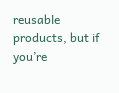reusable products, but if you’re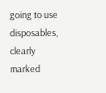going to use disposables, clearly marked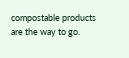compostable products are the way to go.